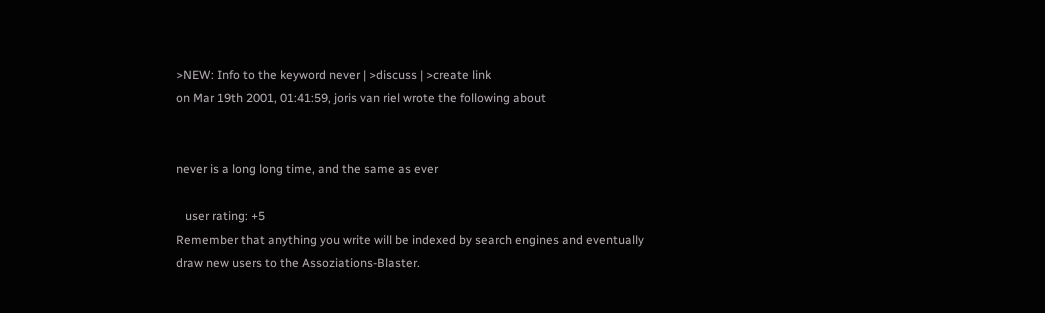>NEW: Info to the keyword never | >discuss | >create link
on Mar 19th 2001, 01:41:59, joris van riel wrote the following about


never is a long long time, and the same as ever

   user rating: +5
Remember that anything you write will be indexed by search engines and eventually draw new users to the Assoziations-Blaster.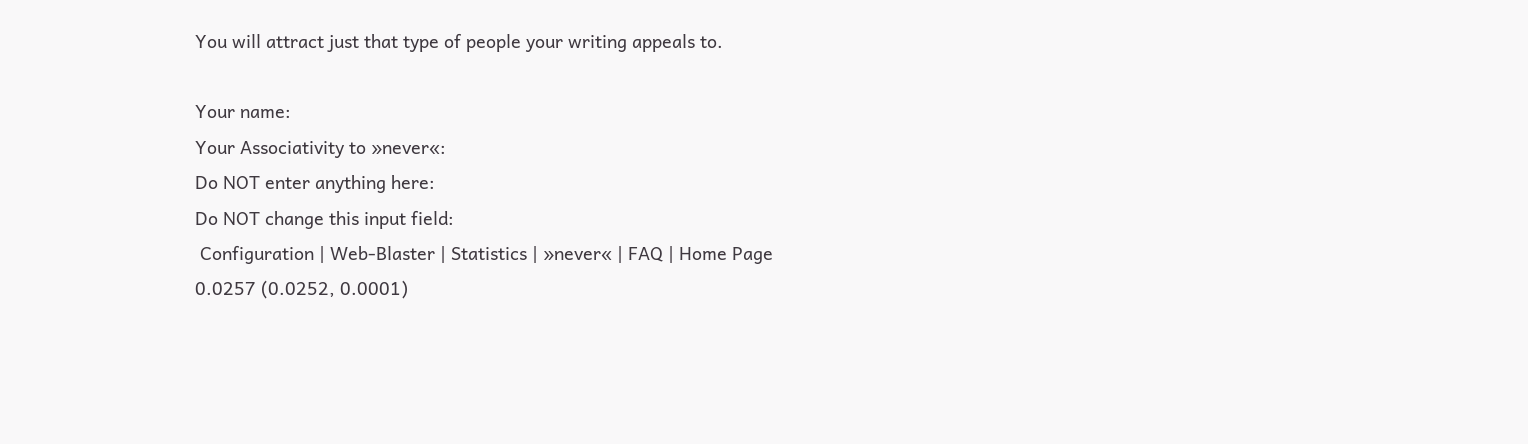You will attract just that type of people your writing appeals to.

Your name:
Your Associativity to »never«:
Do NOT enter anything here:
Do NOT change this input field:
 Configuration | Web-Blaster | Statistics | »never« | FAQ | Home Page
0.0257 (0.0252, 0.0001)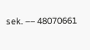sek. –– 48070661